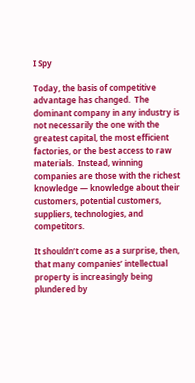I Spy

Today, the basis of competitive advantage has changed.  The dominant company in any industry is not necessarily the one with the greatest capital, the most efficient factories, or the best access to raw materials.  Instead, winning companies are those with the richest knowledge — knowledge about their customers, potential customers, suppliers, technologies, and competitors.

It shouldn’t come as a surprise, then, that many companies’ intellectual property is increasingly being plundered by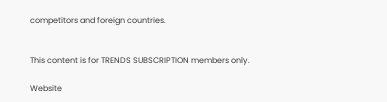competitors and foreign countries.


This content is for TRENDS SUBSCRIPTION members only.

Website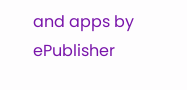and apps by ePublisher